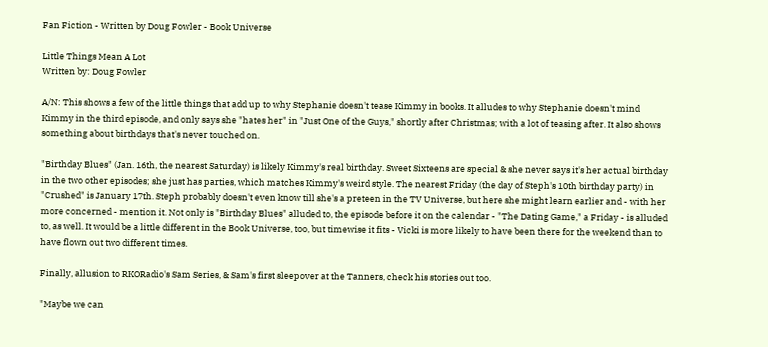Fan Fiction - Written by Doug Fowler - Book Universe

Little Things Mean A Lot
Written by: Doug Fowler

A/N: This shows a few of the little things that add up to why Stephanie doesn't tease Kimmy in books. It alludes to why Stephanie doesn't mind Kimmy in the third episode, and only says she "hates her" in "Just One of the Guys," shortly after Christmas; with a lot of teasing after. It also shows something about birthdays that's never touched on.

"Birthday Blues" (Jan. 16th, the nearest Saturday) is likely Kimmy's real birthday. Sweet Sixteens are special & she never says it's her actual birthday in the two other episodes; she just has parties, which matches Kimmy's weird style. The nearest Friday (the day of Steph's 10th birthday party) in "Crushed" is January 17th. Steph probably doesn't even know till she's a preteen in the TV Universe, but here she might learn earlier and - with her more concerned - mention it. Not only is "Birthday Blues" alluded to, the episode before it on the calendar - "The Dating Game," a Friday - is alluded to, as well. It would be a little different in the Book Universe, too, but timewise it fits - Vicki is more likely to have been there for the weekend than to have flown out two different times.

Finally, allusion to RKORadio's Sam Series, & Sam's first sleepover at the Tanners, check his stories out too.

"Maybe we can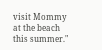visit Mommy at the beach this summer."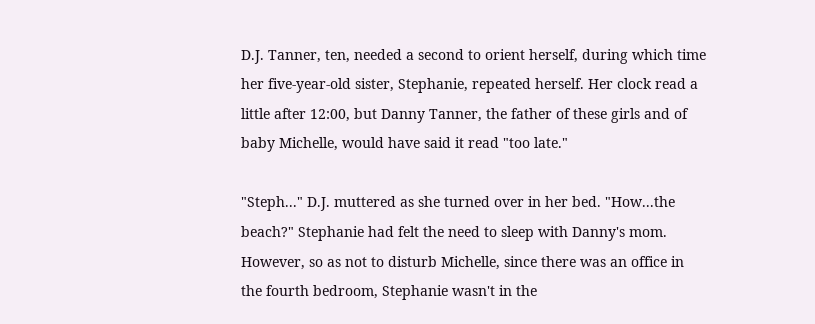D.J. Tanner, ten, needed a second to orient herself, during which time her five-year-old sister, Stephanie, repeated herself. Her clock read a little after 12:00, but Danny Tanner, the father of these girls and of baby Michelle, would have said it read "too late."

"Steph..." D.J. muttered as she turned over in her bed. "How...the beach?" Stephanie had felt the need to sleep with Danny's mom. However, so as not to disturb Michelle, since there was an office in the fourth bedroom, Stephanie wasn't in the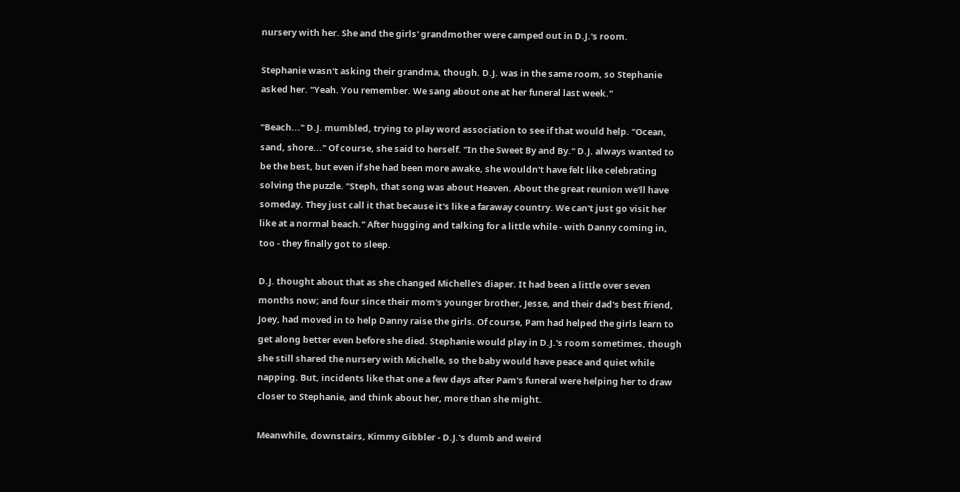nursery with her. She and the girls' grandmother were camped out in D.J.'s room.

Stephanie wasn't asking their grandma, though. D.J. was in the same room, so Stephanie asked her. "Yeah. You remember. We sang about one at her funeral last week."

"Beach..." D.J. mumbled, trying to play word association to see if that would help. "Ocean, sand, shore..." Of course, she said to herself. "In the Sweet By and By." D.J. always wanted to be the best, but even if she had been more awake, she wouldn't have felt like celebrating solving the puzzle. "Steph, that song was about Heaven. About the great reunion we'll have someday. They just call it that because it's like a faraway country. We can't just go visit her like at a normal beach." After hugging and talking for a little while - with Danny coming in, too - they finally got to sleep.

D.J. thought about that as she changed Michelle's diaper. It had been a little over seven months now; and four since their mom's younger brother, Jesse, and their dad's best friend, Joey, had moved in to help Danny raise the girls. Of course, Pam had helped the girls learn to get along better even before she died. Stephanie would play in D.J.'s room sometimes, though she still shared the nursery with Michelle, so the baby would have peace and quiet while napping. But, incidents like that one a few days after Pam's funeral were helping her to draw closer to Stephanie, and think about her, more than she might.

Meanwhile, downstairs, Kimmy Gibbler - D.J.'s dumb and weird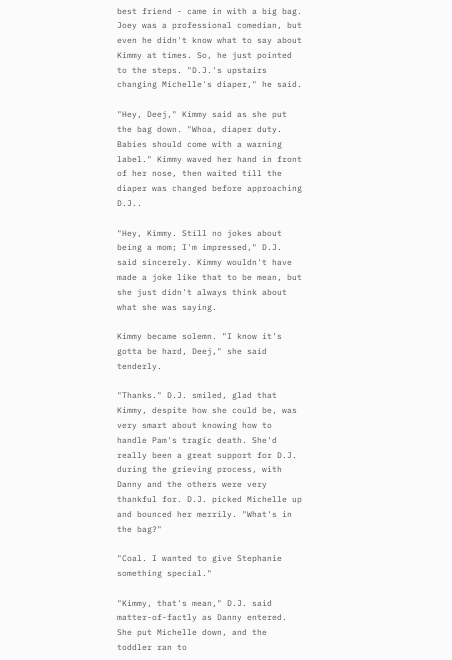best friend - came in with a big bag. Joey was a professional comedian, but even he didn't know what to say about Kimmy at times. So, he just pointed to the steps. "D.J.'s upstairs changing Michelle's diaper," he said.

"Hey, Deej," Kimmy said as she put the bag down. "Whoa, diaper duty. Babies should come with a warning label." Kimmy waved her hand in front of her nose, then waited till the diaper was changed before approaching D.J..

"Hey, Kimmy. Still no jokes about being a mom; I'm impressed," D.J. said sincerely. Kimmy wouldn't have made a joke like that to be mean, but she just didn't always think about what she was saying.

Kimmy became solemn. "I know it's gotta be hard, Deej," she said tenderly.

"Thanks." D.J. smiled, glad that Kimmy, despite how she could be, was very smart about knowing how to handle Pam's tragic death. She'd really been a great support for D.J. during the grieving process, with Danny and the others were very thankful for. D.J. picked Michelle up and bounced her merrily. "What's in the bag?"

"Coal. I wanted to give Stephanie something special."

"Kimmy, that's mean," D.J. said matter-of-factly as Danny entered. She put Michelle down, and the toddler ran to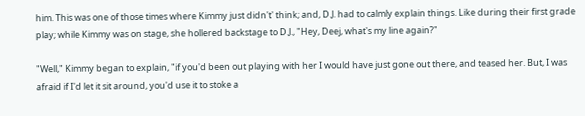him. This was one of those times where Kimmy just didn't' think; and, D.J. had to calmly explain things. Like during their first grade play; while Kimmy was on stage, she hollered backstage to D.J., "Hey, Deej, what's my line again?"

"Well," Kimmy began to explain, "if you'd been out playing with her I would have just gone out there, and teased her. But, I was afraid if I'd let it sit around, you'd use it to stoke a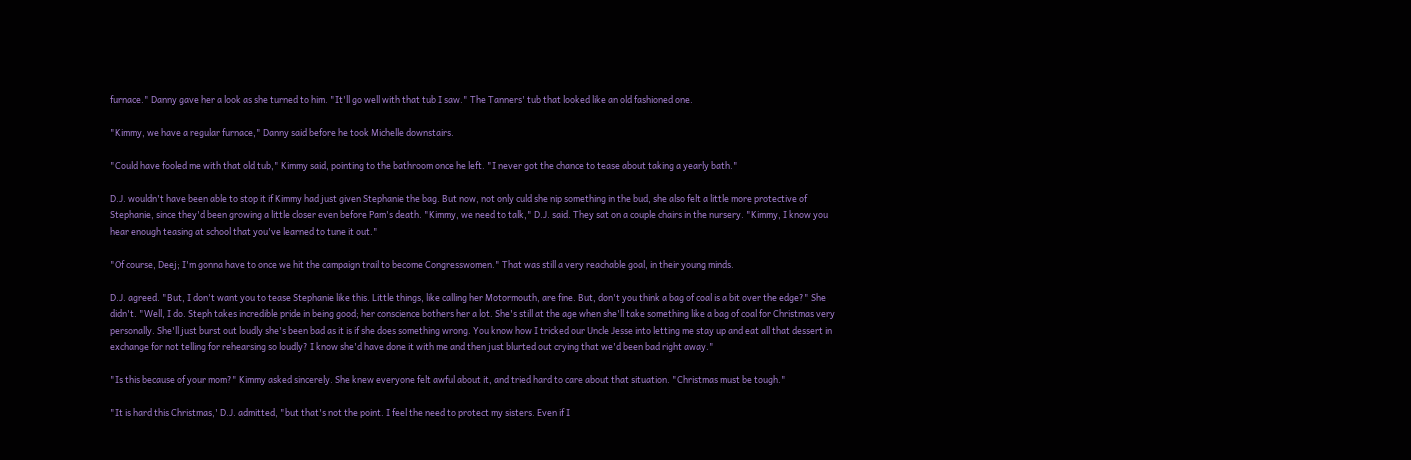furnace." Danny gave her a look as she turned to him. "It'll go well with that tub I saw." The Tanners' tub that looked like an old fashioned one.

"Kimmy, we have a regular furnace," Danny said before he took Michelle downstairs.

"Could have fooled me with that old tub," Kimmy said, pointing to the bathroom once he left. "I never got the chance to tease about taking a yearly bath."

D.J. wouldn't have been able to stop it if Kimmy had just given Stephanie the bag. But now, not only culd she nip something in the bud, she also felt a little more protective of Stephanie, since they'd been growing a little closer even before Pam's death. "Kimmy, we need to talk," D.J. said. They sat on a couple chairs in the nursery. "Kimmy, I know you hear enough teasing at school that you've learned to tune it out."

"Of course, Deej; I'm gonna have to once we hit the campaign trail to become Congresswomen." That was still a very reachable goal, in their young minds.

D.J. agreed. "But, I don't want you to tease Stephanie like this. Little things, like calling her Motormouth, are fine. But, don't you think a bag of coal is a bit over the edge?" She didn't. "Well, I do. Steph takes incredible pride in being good; her conscience bothers her a lot. She's still at the age when she'll take something like a bag of coal for Christmas very personally. She'll just burst out loudly she's been bad as it is if she does something wrong. You know how I tricked our Uncle Jesse into letting me stay up and eat all that dessert in exchange for not telling for rehearsing so loudly? I know she'd have done it with me and then just blurted out crying that we'd been bad right away."

"Is this because of your mom?" Kimmy asked sincerely. She knew everyone felt awful about it, and tried hard to care about that situation. "Christmas must be tough."

"It is hard this Christmas,' D.J. admitted, "but that's not the point. I feel the need to protect my sisters. Even if I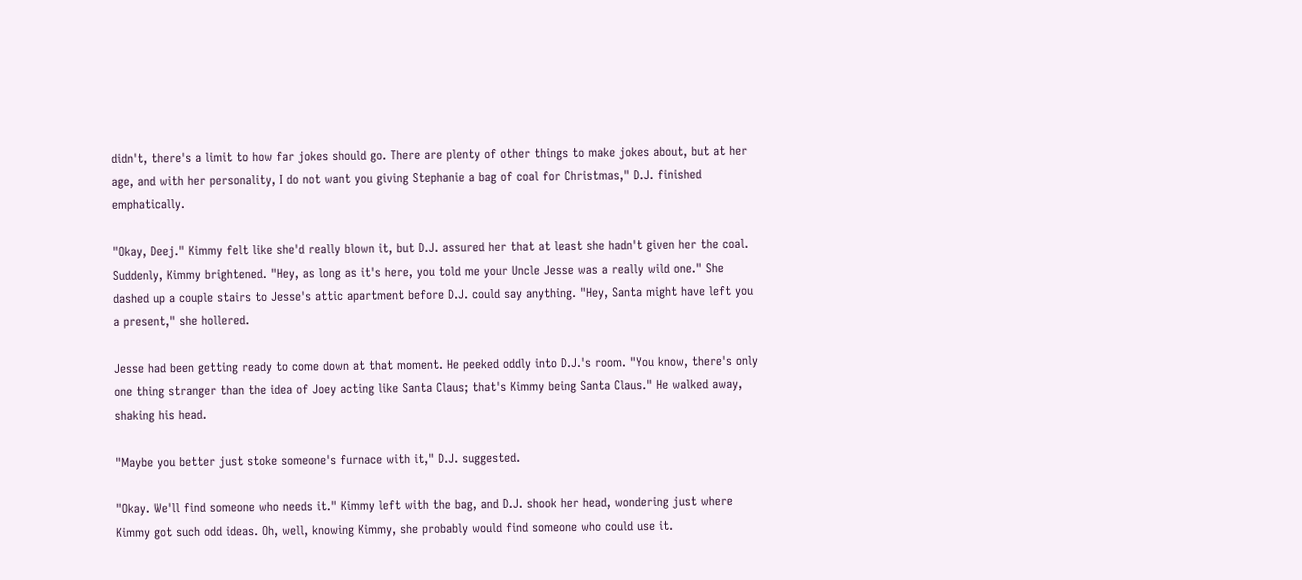didn't, there's a limit to how far jokes should go. There are plenty of other things to make jokes about, but at her age, and with her personality, I do not want you giving Stephanie a bag of coal for Christmas," D.J. finished emphatically.

"Okay, Deej." Kimmy felt like she'd really blown it, but D.J. assured her that at least she hadn't given her the coal. Suddenly, Kimmy brightened. "Hey, as long as it's here, you told me your Uncle Jesse was a really wild one." She dashed up a couple stairs to Jesse's attic apartment before D.J. could say anything. "Hey, Santa might have left you a present," she hollered.

Jesse had been getting ready to come down at that moment. He peeked oddly into D.J.'s room. "You know, there's only one thing stranger than the idea of Joey acting like Santa Claus; that's Kimmy being Santa Claus." He walked away, shaking his head.

"Maybe you better just stoke someone's furnace with it," D.J. suggested.

"Okay. We'll find someone who needs it." Kimmy left with the bag, and D.J. shook her head, wondering just where Kimmy got such odd ideas. Oh, well, knowing Kimmy, she probably would find someone who could use it.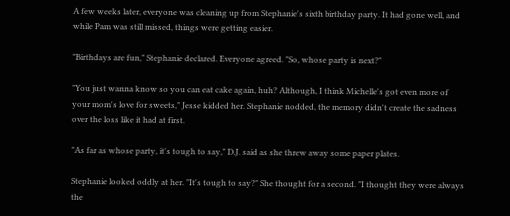A few weeks later, everyone was cleaning up from Stephanie's sixth birthday party. It had gone well, and while Pam was still missed, things were getting easier.

"Birthdays are fun," Stephanie declared. Everyone agreed. "So, whose party is next?"

"You just wanna know so you can eat cake again, huh? Although, I think Michelle's got even more of your mom's love for sweets," Jesse kidded her. Stephanie nodded, the memory didn't create the sadness over the loss like it had at first.

"As far as whose party, it's tough to say," D.J. said as she threw away some paper plates.

Stephanie looked oddly at her. "It's tough to say?" She thought for a second. "I thought they were always the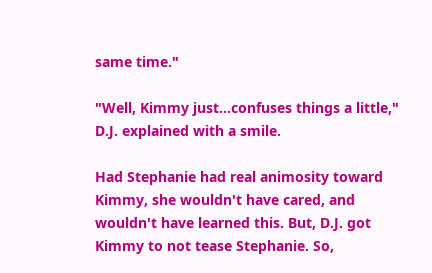same time."

"Well, Kimmy just...confuses things a little," D.J. explained with a smile.

Had Stephanie had real animosity toward Kimmy, she wouldn't have cared, and wouldn't have learned this. But, D.J. got Kimmy to not tease Stephanie. So,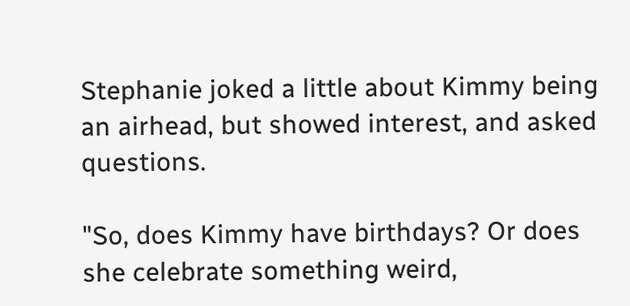Stephanie joked a little about Kimmy being an airhead, but showed interest, and asked questions.

"So, does Kimmy have birthdays? Or does she celebrate something weird,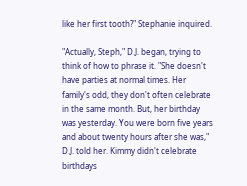like her first tooth?" Stephanie inquired.

"Actually, Steph," D.J. began, trying to think of how to phrase it. "She doesn't have parties at normal times. Her family's odd, they don't often celebrate in the same month. But, her birthday was yesterday. You were born five years and about twenty hours after she was," D.J. told her. Kimmy didn't celebrate birthdays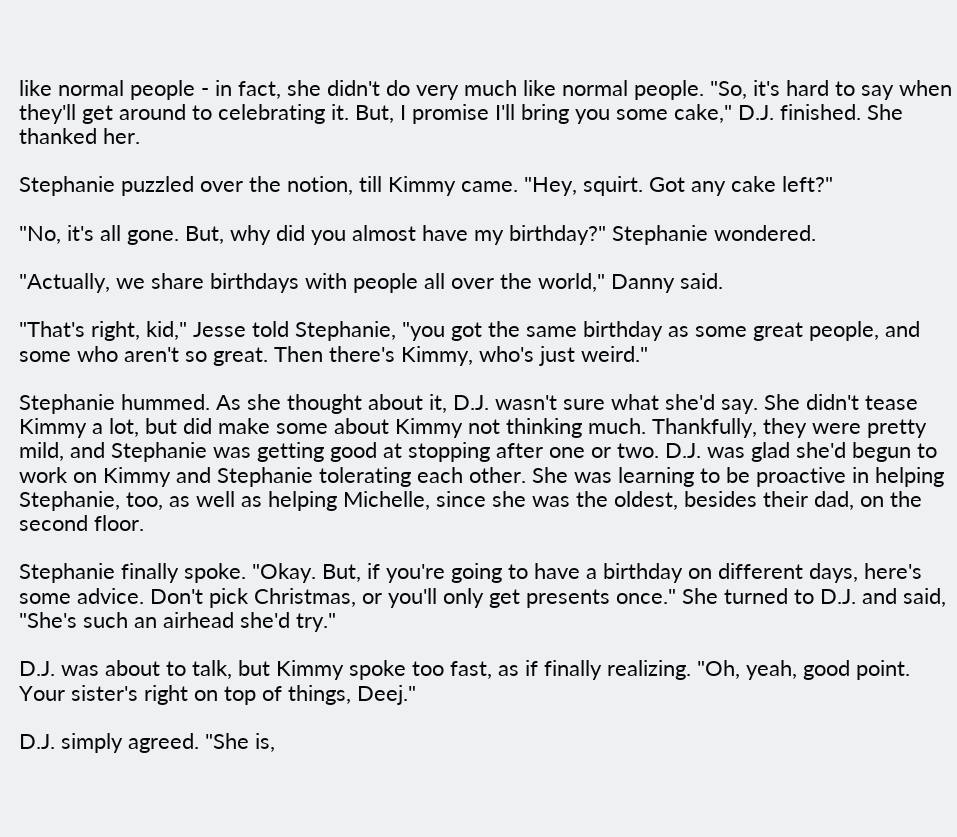like normal people - in fact, she didn't do very much like normal people. "So, it's hard to say when they'll get around to celebrating it. But, I promise I'll bring you some cake," D.J. finished. She thanked her.

Stephanie puzzled over the notion, till Kimmy came. "Hey, squirt. Got any cake left?"

"No, it's all gone. But, why did you almost have my birthday?" Stephanie wondered.

"Actually, we share birthdays with people all over the world," Danny said.

"That's right, kid," Jesse told Stephanie, "you got the same birthday as some great people, and some who aren't so great. Then there's Kimmy, who's just weird."

Stephanie hummed. As she thought about it, D.J. wasn't sure what she'd say. She didn't tease Kimmy a lot, but did make some about Kimmy not thinking much. Thankfully, they were pretty mild, and Stephanie was getting good at stopping after one or two. D.J. was glad she'd begun to work on Kimmy and Stephanie tolerating each other. She was learning to be proactive in helping Stephanie, too, as well as helping Michelle, since she was the oldest, besides their dad, on the second floor.

Stephanie finally spoke. "Okay. But, if you're going to have a birthday on different days, here's some advice. Don't pick Christmas, or you'll only get presents once." She turned to D.J. and said, "She's such an airhead she'd try."

D.J. was about to talk, but Kimmy spoke too fast, as if finally realizing. "Oh, yeah, good point. Your sister's right on top of things, Deej."

D.J. simply agreed. "She is,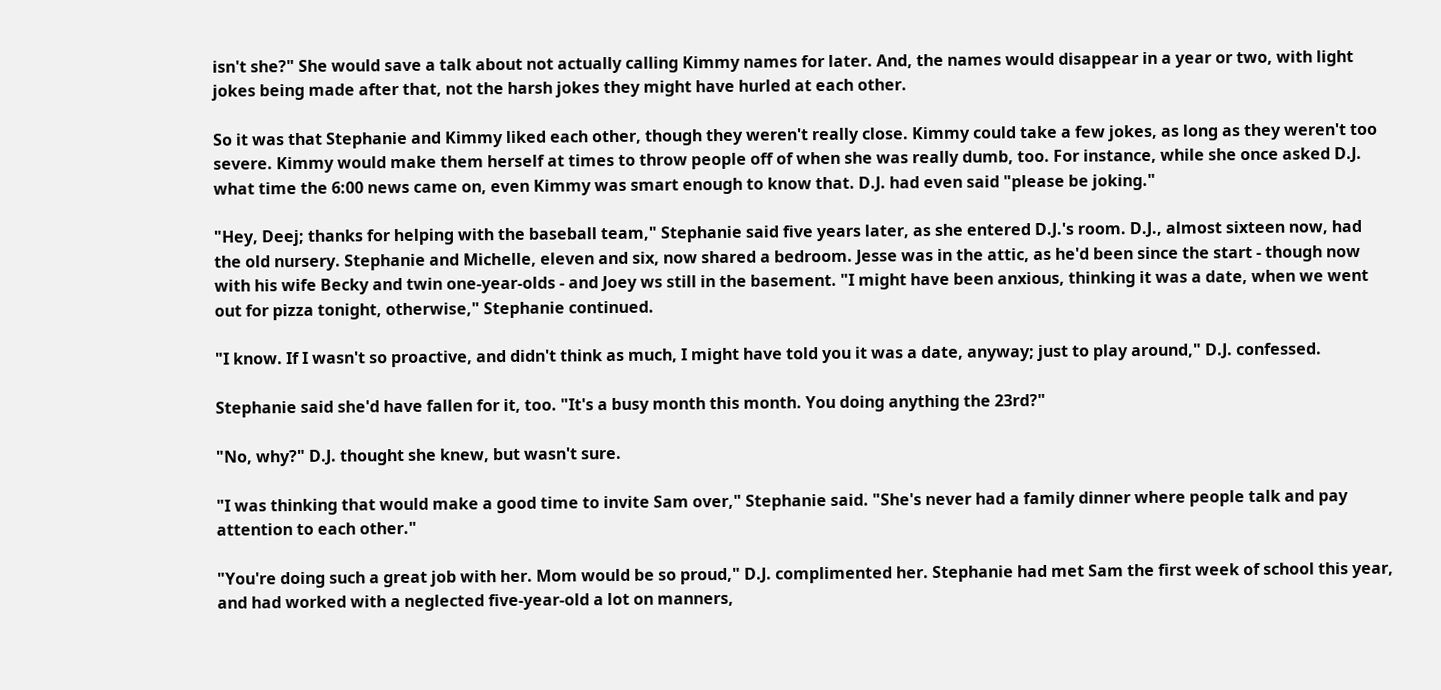isn't she?" She would save a talk about not actually calling Kimmy names for later. And, the names would disappear in a year or two, with light jokes being made after that, not the harsh jokes they might have hurled at each other.

So it was that Stephanie and Kimmy liked each other, though they weren't really close. Kimmy could take a few jokes, as long as they weren't too severe. Kimmy would make them herself at times to throw people off of when she was really dumb, too. For instance, while she once asked D.J. what time the 6:00 news came on, even Kimmy was smart enough to know that. D.J. had even said "please be joking."

"Hey, Deej; thanks for helping with the baseball team," Stephanie said five years later, as she entered D.J.'s room. D.J., almost sixteen now, had the old nursery. Stephanie and Michelle, eleven and six, now shared a bedroom. Jesse was in the attic, as he'd been since the start - though now with his wife Becky and twin one-year-olds - and Joey ws still in the basement. "I might have been anxious, thinking it was a date, when we went out for pizza tonight, otherwise," Stephanie continued.

"I know. If I wasn't so proactive, and didn't think as much, I might have told you it was a date, anyway; just to play around," D.J. confessed.

Stephanie said she'd have fallen for it, too. "It's a busy month this month. You doing anything the 23rd?"

"No, why?" D.J. thought she knew, but wasn't sure.

"I was thinking that would make a good time to invite Sam over," Stephanie said. "She's never had a family dinner where people talk and pay attention to each other."

"You're doing such a great job with her. Mom would be so proud," D.J. complimented her. Stephanie had met Sam the first week of school this year, and had worked with a neglected five-year-old a lot on manners,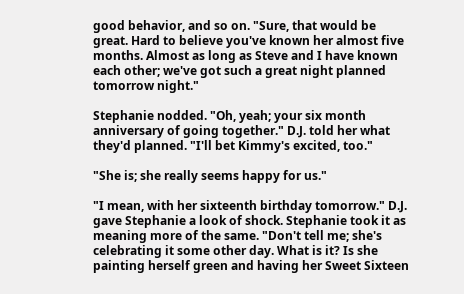good behavior, and so on. "Sure, that would be great. Hard to believe you've known her almost five months. Almost as long as Steve and I have known each other; we've got such a great night planned tomorrow night."

Stephanie nodded. "Oh, yeah; your six month anniversary of going together." D.J. told her what they'd planned. "I'll bet Kimmy's excited, too."

"She is; she really seems happy for us."

"I mean, with her sixteenth birthday tomorrow." D.J. gave Stephanie a look of shock. Stephanie took it as meaning more of the same. "Don't tell me; she's celebrating it some other day. What is it? Is she painting herself green and having her Sweet Sixteen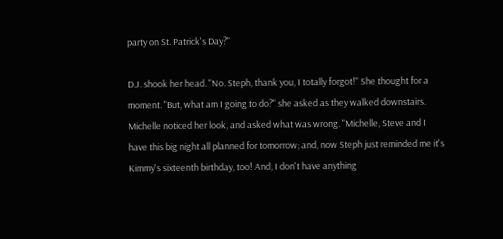party on St. Patrick's Day?"

D.J. shook her head. "No. Steph, thank you, I totally forgot!" She thought for a moment. "But, what am I going to do?" she asked as they walked downstairs. Michelle noticed her look, and asked what was wrong. "Michelle, Steve and I have this big night all planned for tomorrow; and, now Steph just reminded me it's Kimmy's sixteenth birthday, too! And, I don't have anything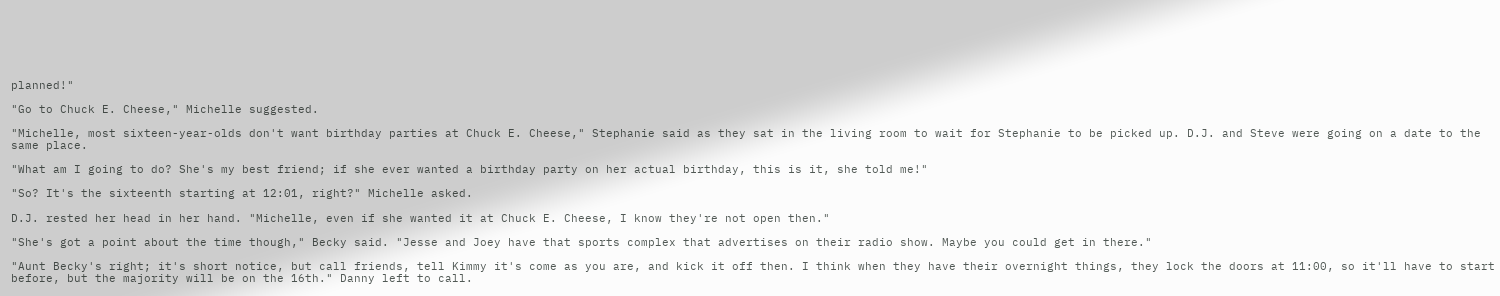planned!"

"Go to Chuck E. Cheese," Michelle suggested.

"Michelle, most sixteen-year-olds don't want birthday parties at Chuck E. Cheese," Stephanie said as they sat in the living room to wait for Stephanie to be picked up. D.J. and Steve were going on a date to the same place.

"What am I going to do? She's my best friend; if she ever wanted a birthday party on her actual birthday, this is it, she told me!"

"So? It's the sixteenth starting at 12:01, right?" Michelle asked.

D.J. rested her head in her hand. "Michelle, even if she wanted it at Chuck E. Cheese, I know they're not open then."

"She's got a point about the time though," Becky said. "Jesse and Joey have that sports complex that advertises on their radio show. Maybe you could get in there."

"Aunt Becky's right; it's short notice, but call friends, tell Kimmy it's come as you are, and kick it off then. I think when they have their overnight things, they lock the doors at 11:00, so it'll have to start before, but the majority will be on the 16th." Danny left to call.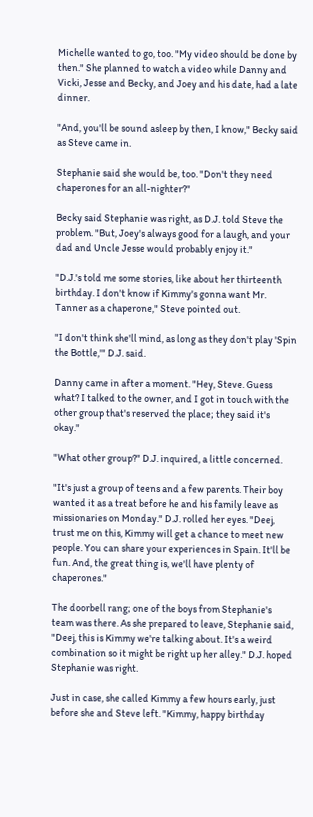Michelle wanted to go, too. "My video should be done by then." She planned to watch a video while Danny and Vicki, Jesse and Becky, and Joey and his date, had a late dinner.

"And, you'll be sound asleep by then, I know," Becky said as Steve came in.

Stephanie said she would be, too. "Don't they need chaperones for an all-nighter?"

Becky said Stephanie was right, as D.J. told Steve the problem. "But, Joey's always good for a laugh, and your dad and Uncle Jesse would probably enjoy it."

"D.J.'s told me some stories, like about her thirteenth birthday. I don't know if Kimmy's gonna want Mr. Tanner as a chaperone," Steve pointed out.

"I don't think she'll mind, as long as they don't play 'Spin the Bottle,'" D.J. said.

Danny came in after a moment. "Hey, Steve. Guess what? I talked to the owner, and I got in touch with the other group that's reserved the place; they said it's okay."

"What other group?" D.J. inquired, a little concerned.

"It's just a group of teens and a few parents. Their boy wanted it as a treat before he and his family leave as missionaries on Monday." D.J. rolled her eyes. "Deej, trust me on this, Kimmy will get a chance to meet new people. You can share your experiences in Spain. It'll be fun. And, the great thing is, we'll have plenty of chaperones."

The doorbell rang; one of the boys from Stephanie's team was there. As she prepared to leave, Stephanie said, "Deej, this is Kimmy we're talking about. It's a weird combination so it might be right up her alley." D.J. hoped Stephanie was right.

Just in case, she called Kimmy a few hours early, just before she and Steve left. "Kimmy, happy birthday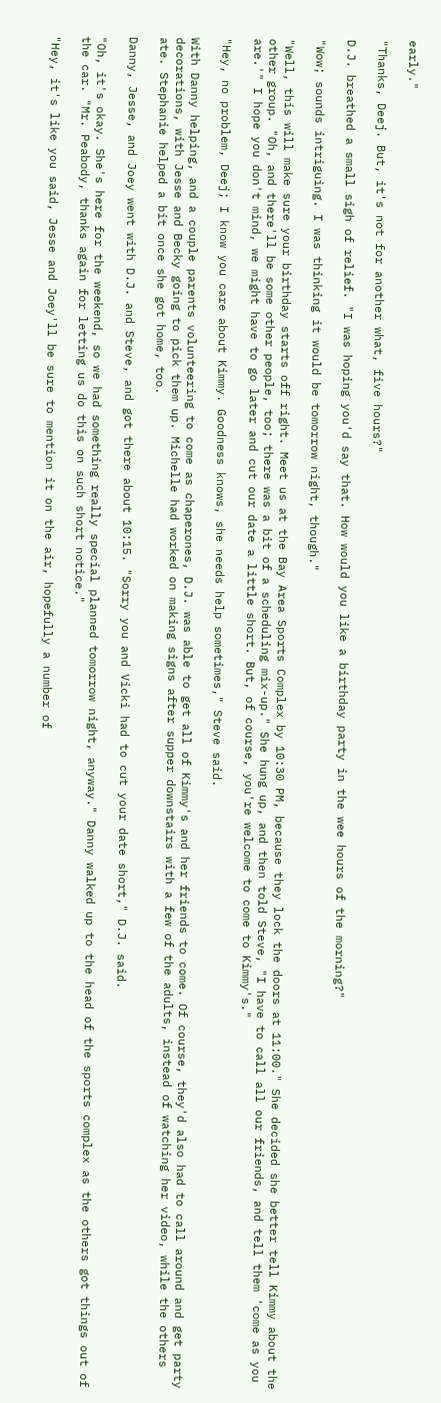early."

"Thanks, Deej. But, it's not for another what, five hours?"

D.J. breathed a small sigh of relief. "I was hoping you'd say that. How would you like a birthday party in the wee hours of the morning?"

"Wow; sounds intriguing. I was thinking it would be tomorrow night, though."

"Well, this will make sure your birthday starts off right. Meet us at the Bay Area Sports Complex by 10:30 PM, because they lock the doors at 11:00." She decided she better tell Kimmy about the other group. "Oh, and there'll be some other people, too; there was a bit of a scheduling mix-up." She hung up, and then told Steve, "I have to call all our friends, and tell them 'come as you are.'" I hope you don't mind, we might have to go later and cut our date a little short. But, of course, you're welcome to come to Kimmy's."

"Hey, no problem, Deej; I know you care about Kimmy. Goodness knows, she needs help sometimes," Steve said.

With Danny helping, and a couple parents volunteering to come as chaperones, D.J. was able to get all of Kimmy's and her friends to come. Of course, they'd also had to call around and get party decorations, with Jesse and Becky going to pick them up. Michelle had worked on making signs after supper downstairs with a few of the adults, instead of watching her video, while the others ate. Stephanie helped a bit once she got home, too.

Danny, Jesse, and Joey went with D.J. and Steve, and got there about 10:15. "Sorry you and Vicki had to cut your date short," D.J. said.

"Oh, it's okay. She's here for the weekend, so we had something really special planned tomorrow night, anyway." Danny walked up to the head of the sports complex as the others got things out of the car. "Mr. Peabody, thanks again for letting us do this on such short notice."

"Hey, it's like you said, Jesse and Joey'll be sure to mention it on the air, hopefully a number of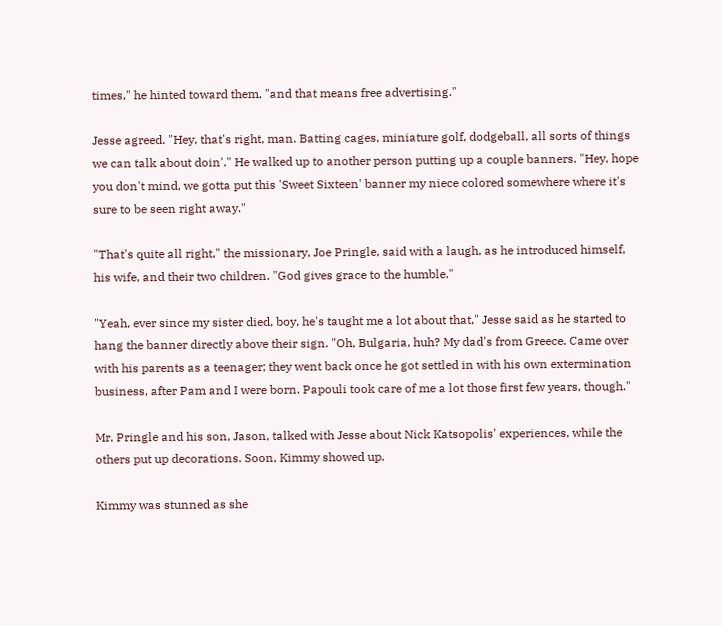times," he hinted toward them, "and that means free advertising."

Jesse agreed. "Hey, that's right, man. Batting cages, miniature golf, dodgeball, all sorts of things we can talk about doin'." He walked up to another person putting up a couple banners. "Hey, hope you don't mind, we gotta put this 'Sweet Sixteen' banner my niece colored somewhere where it's sure to be seen right away."

"That's quite all right," the missionary, Joe Pringle, said with a laugh, as he introduced himself, his wife, and their two children. "God gives grace to the humble."

"Yeah, ever since my sister died, boy, he's taught me a lot about that," Jesse said as he started to hang the banner directly above their sign. "Oh, Bulgaria, huh? My dad's from Greece. Came over with his parents as a teenager; they went back once he got settled in with his own extermination business, after Pam and I were born. Papouli took care of me a lot those first few years, though."

Mr. Pringle and his son, Jason, talked with Jesse about Nick Katsopolis' experiences, while the others put up decorations. Soon, Kimmy showed up.

Kimmy was stunned as she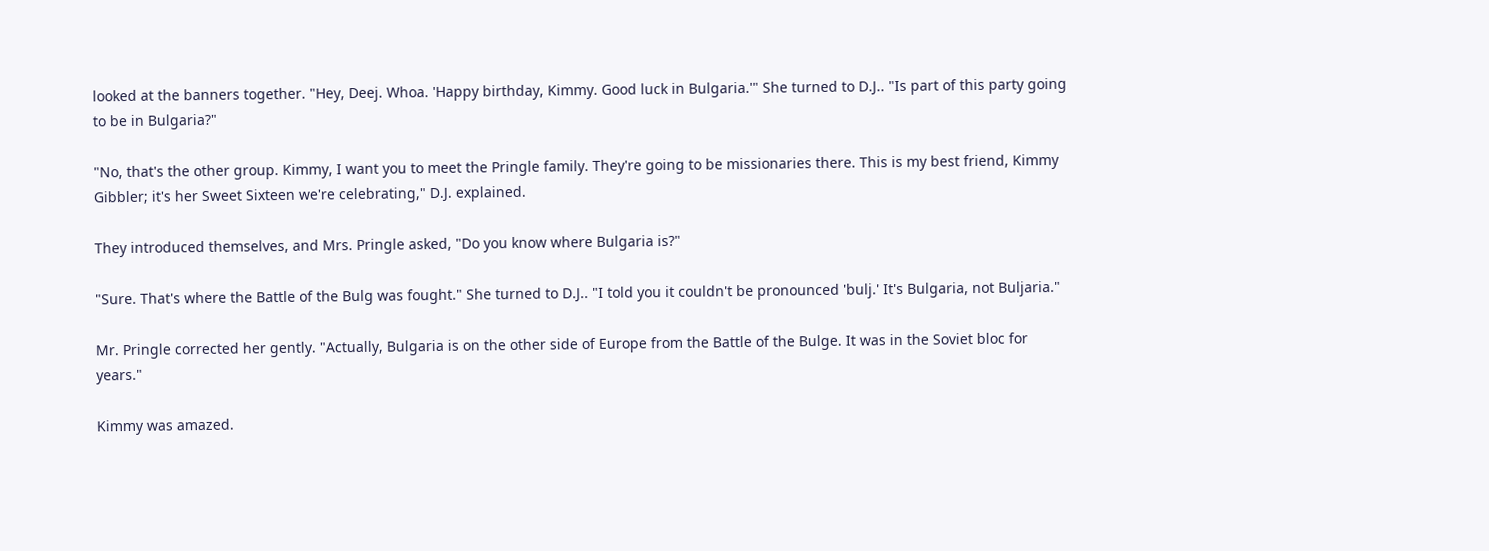looked at the banners together. "Hey, Deej. Whoa. 'Happy birthday, Kimmy. Good luck in Bulgaria.'" She turned to D.J.. "Is part of this party going to be in Bulgaria?"

"No, that's the other group. Kimmy, I want you to meet the Pringle family. They're going to be missionaries there. This is my best friend, Kimmy Gibbler; it's her Sweet Sixteen we're celebrating," D.J. explained.

They introduced themselves, and Mrs. Pringle asked, "Do you know where Bulgaria is?"

"Sure. That's where the Battle of the Bulg was fought." She turned to D.J.. "I told you it couldn't be pronounced 'bulj.' It's Bulgaria, not Buljaria."

Mr. Pringle corrected her gently. "Actually, Bulgaria is on the other side of Europe from the Battle of the Bulge. It was in the Soviet bloc for years."

Kimmy was amazed.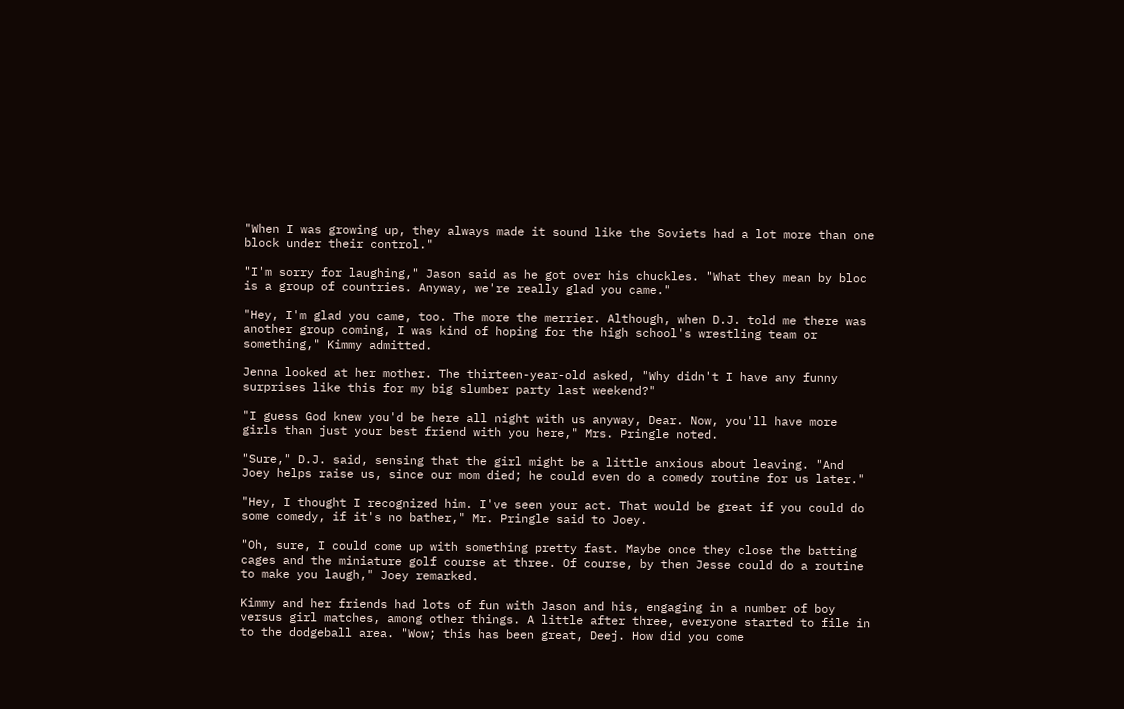"When I was growing up, they always made it sound like the Soviets had a lot more than one block under their control."

"I'm sorry for laughing," Jason said as he got over his chuckles. "What they mean by bloc is a group of countries. Anyway, we're really glad you came."

"Hey, I'm glad you came, too. The more the merrier. Although, when D.J. told me there was another group coming, I was kind of hoping for the high school's wrestling team or something," Kimmy admitted.

Jenna looked at her mother. The thirteen-year-old asked, "Why didn't I have any funny surprises like this for my big slumber party last weekend?"

"I guess God knew you'd be here all night with us anyway, Dear. Now, you'll have more girls than just your best friend with you here," Mrs. Pringle noted.

"Sure," D.J. said, sensing that the girl might be a little anxious about leaving. "And Joey helps raise us, since our mom died; he could even do a comedy routine for us later."

"Hey, I thought I recognized him. I've seen your act. That would be great if you could do some comedy, if it's no bather," Mr. Pringle said to Joey.

"Oh, sure, I could come up with something pretty fast. Maybe once they close the batting cages and the miniature golf course at three. Of course, by then Jesse could do a routine to make you laugh," Joey remarked.

Kimmy and her friends had lots of fun with Jason and his, engaging in a number of boy versus girl matches, among other things. A little after three, everyone started to file in to the dodgeball area. "Wow; this has been great, Deej. How did you come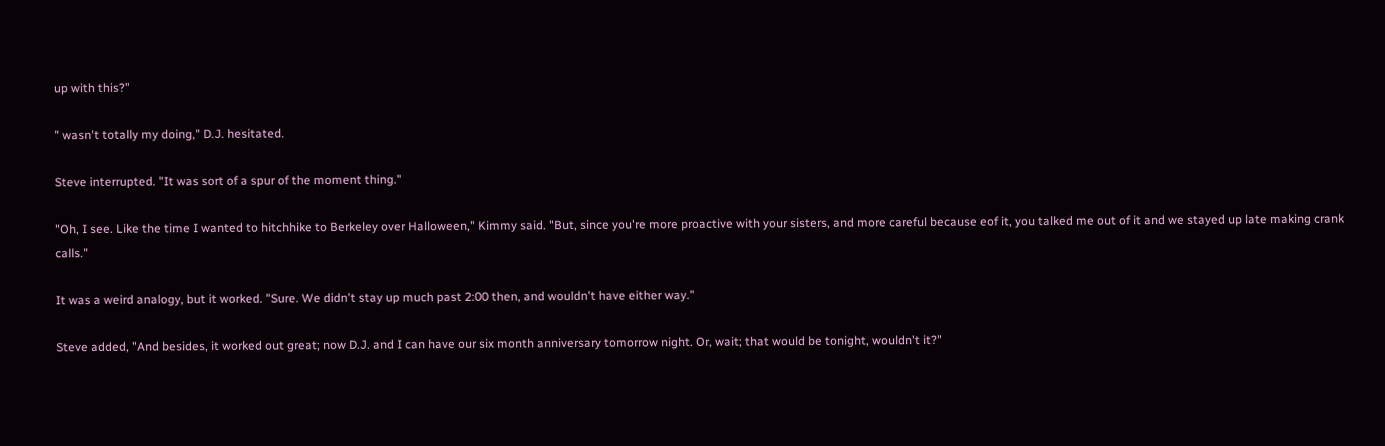up with this?"

" wasn't totally my doing," D.J. hesitated.

Steve interrupted. "It was sort of a spur of the moment thing."

"Oh, I see. Like the time I wanted to hitchhike to Berkeley over Halloween," Kimmy said. "But, since you're more proactive with your sisters, and more careful because eof it, you talked me out of it and we stayed up late making crank calls."

It was a weird analogy, but it worked. "Sure. We didn't stay up much past 2:00 then, and wouldn't have either way."

Steve added, "And besides, it worked out great; now D.J. and I can have our six month anniversary tomorrow night. Or, wait; that would be tonight, wouldn't it?"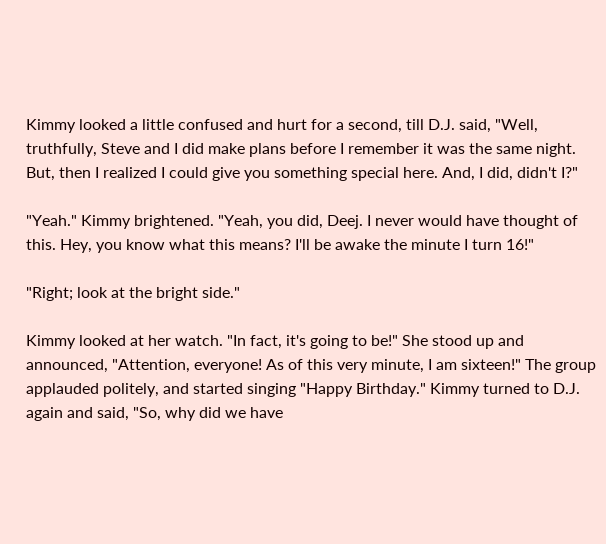Kimmy looked a little confused and hurt for a second, till D.J. said, "Well, truthfully, Steve and I did make plans before I remember it was the same night. But, then I realized I could give you something special here. And, I did, didn't I?"

"Yeah." Kimmy brightened. "Yeah, you did, Deej. I never would have thought of this. Hey, you know what this means? I'll be awake the minute I turn 16!"

"Right; look at the bright side."

Kimmy looked at her watch. "In fact, it's going to be!" She stood up and announced, "Attention, everyone! As of this very minute, I am sixteen!" The group applauded politely, and started singing "Happy Birthday." Kimmy turned to D.J. again and said, "So, why did we have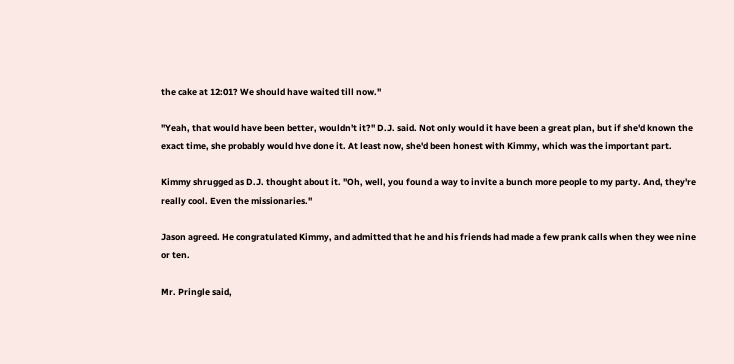the cake at 12:01? We should have waited till now."

"Yeah, that would have been better, wouldn't it?" D.J. said. Not only would it have been a great plan, but if she'd known the exact time, she probably would hve done it. At least now, she'd been honest with Kimmy, which was the important part.

Kimmy shrugged as D.J. thought about it. "Oh, well, you found a way to invite a bunch more people to my party. And, they're really cool. Even the missionaries."

Jason agreed. He congratulated Kimmy, and admitted that he and his friends had made a few prank calls when they wee nine or ten.

Mr. Pringle said,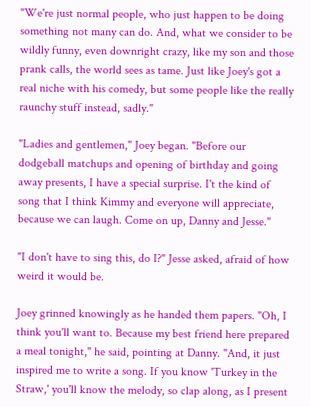"We're just normal people, who just happen to be doing something not many can do. And, what we consider to be wildly funny, even downright crazy, like my son and those prank calls, the world sees as tame. Just like Joey's got a real niche with his comedy, but some people like the really raunchy stuff instead, sadly."

"Ladies and gentlemen," Joey began. "Before our dodgeball matchups and opening of birthday and going away presents, I have a special surprise. I't the kind of song that I think Kimmy and everyone will appreciate, because we can laugh. Come on up, Danny and Jesse."

"I don't have to sing this, do I?" Jesse asked, afraid of how weird it would be.

Joey grinned knowingly as he handed them papers. "Oh, I think you'll want to. Because my best friend here prepared a meal tonight," he said, pointing at Danny. "And, it just inspired me to write a song. If you know 'Turkey in the Straw,' you'll know the melody, so clap along, as I present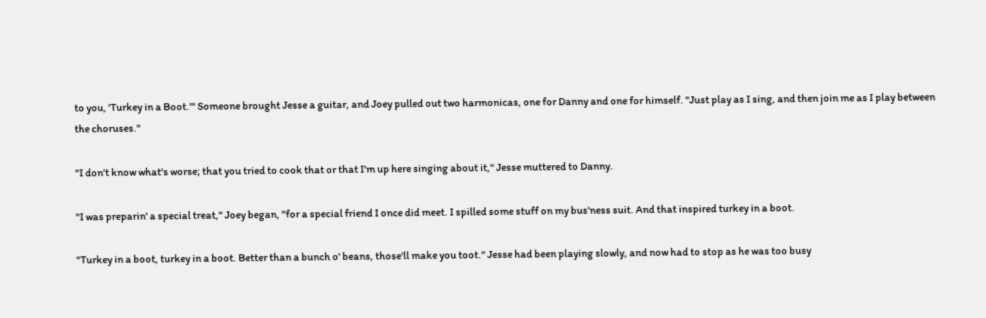to you, 'Turkey in a Boot.'" Someone brought Jesse a guitar, and Joey pulled out two harmonicas, one for Danny and one for himself. "Just play as I sing, and then join me as I play between the choruses."

"I don't know what's worse; that you tried to cook that or that I'm up here singing about it," Jesse muttered to Danny.

"I was preparin' a special treat," Joey began, "for a special friend I once did meet. I spilled some stuff on my bus'ness suit. And that inspired turkey in a boot.

"Turkey in a boot, turkey in a boot. Better than a bunch o' beans, those'll make you toot." Jesse had been playing slowly, and now had to stop as he was too busy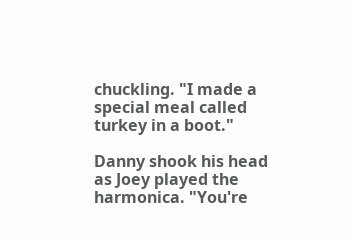chuckling. "I made a special meal called turkey in a boot."

Danny shook his head as Joey played the harmonica. "You're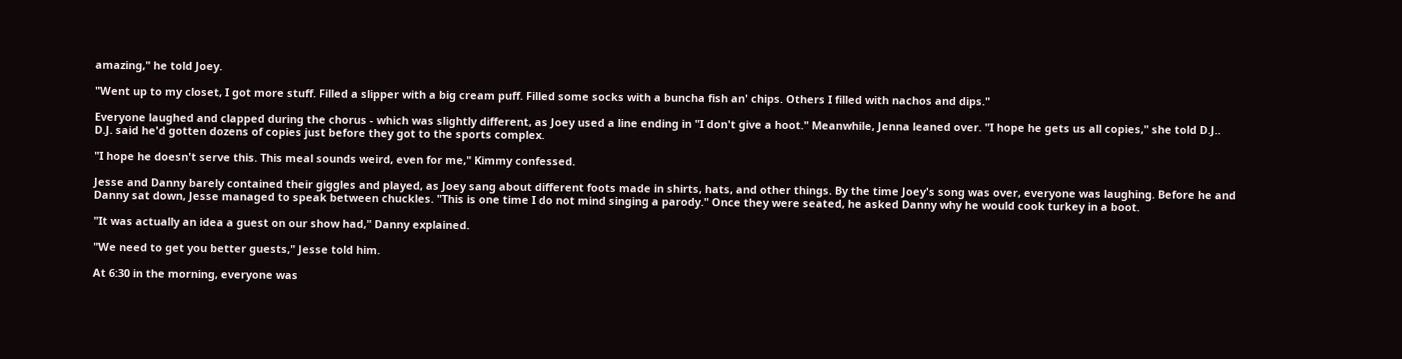amazing," he told Joey.

"Went up to my closet, I got more stuff. Filled a slipper with a big cream puff. Filled some socks with a buncha fish an' chips. Others I filled with nachos and dips."

Everyone laughed and clapped during the chorus - which was slightly different, as Joey used a line ending in "I don't give a hoot." Meanwhile, Jenna leaned over. "I hope he gets us all copies," she told D.J.. D.J. said he'd gotten dozens of copies just before they got to the sports complex.

"I hope he doesn't serve this. This meal sounds weird, even for me," Kimmy confessed.

Jesse and Danny barely contained their giggles and played, as Joey sang about different foots made in shirts, hats, and other things. By the time Joey's song was over, everyone was laughing. Before he and Danny sat down, Jesse managed to speak between chuckles. "This is one time I do not mind singing a parody." Once they were seated, he asked Danny why he would cook turkey in a boot.

"It was actually an idea a guest on our show had," Danny explained.

"We need to get you better guests," Jesse told him.

At 6:30 in the morning, everyone was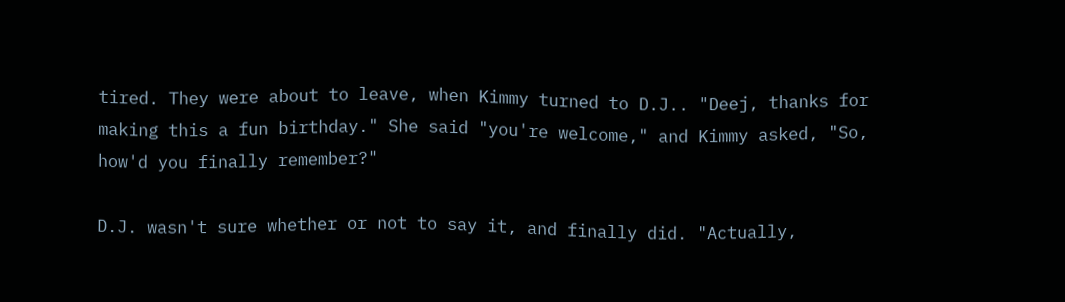tired. They were about to leave, when Kimmy turned to D.J.. "Deej, thanks for making this a fun birthday." She said "you're welcome," and Kimmy asked, "So, how'd you finally remember?"

D.J. wasn't sure whether or not to say it, and finally did. "Actually,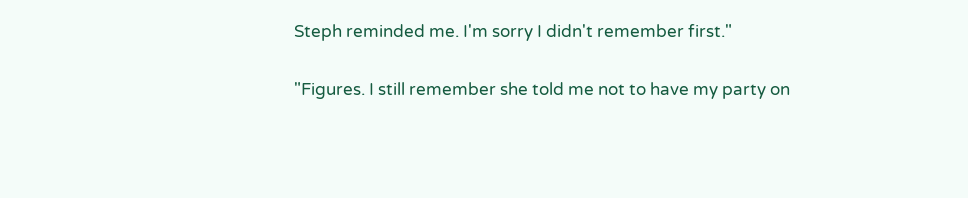Steph reminded me. I'm sorry I didn't remember first."

"Figures. I still remember she told me not to have my party on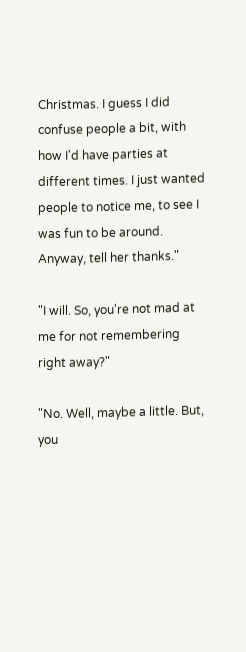Christmas. I guess I did confuse people a bit, with how I'd have parties at different times. I just wanted people to notice me, to see I was fun to be around. Anyway, tell her thanks."

"I will. So, you're not mad at me for not remembering right away?"

"No. Well, maybe a little. But, you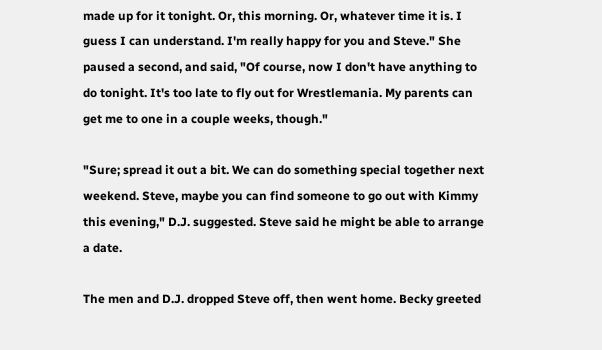made up for it tonight. Or, this morning. Or, whatever time it is. I guess I can understand. I'm really happy for you and Steve." She paused a second, and said, "Of course, now I don't have anything to do tonight. It's too late to fly out for Wrestlemania. My parents can get me to one in a couple weeks, though."

"Sure; spread it out a bit. We can do something special together next weekend. Steve, maybe you can find someone to go out with Kimmy this evening," D.J. suggested. Steve said he might be able to arrange a date.

The men and D.J. dropped Steve off, then went home. Becky greeted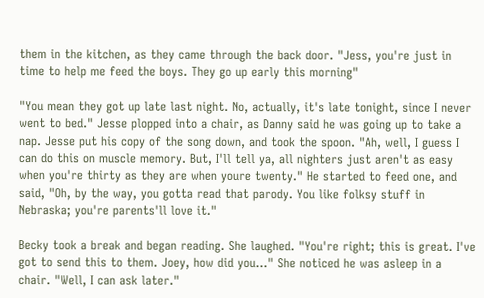them in the kitchen, as they came through the back door. "Jess, you're just in time to help me feed the boys. They go up early this morning"

"You mean they got up late last night. No, actually, it's late tonight, since I never went to bed." Jesse plopped into a chair, as Danny said he was going up to take a nap. Jesse put his copy of the song down, and took the spoon. "Ah, well, I guess I can do this on muscle memory. But, I'll tell ya, all nighters just aren't as easy when you're thirty as they are when youre twenty." He started to feed one, and said, "Oh, by the way, you gotta read that parody. You like folksy stuff in Nebraska; you're parents'll love it."

Becky took a break and began reading. She laughed. "You're right; this is great. I've got to send this to them. Joey, how did you..." She noticed he was asleep in a chair. "Well, I can ask later."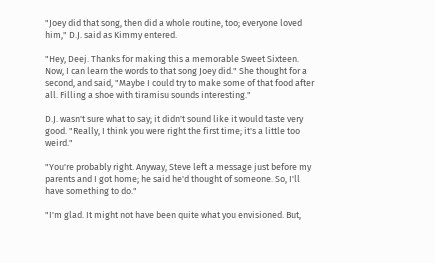"Joey did that song, then did a whole routine, too; everyone loved him," D.J. said as Kimmy entered.

"Hey, Deej. Thanks for making this a memorable Sweet Sixteen. Now, I can learn the words to that song Joey did." She thought for a second, and said, "Maybe I could try to make some of that food after all. Filling a shoe with tiramisu sounds interesting."

D.J. wasn't sure what to say; it didn't sound like it would taste very good. "Really, I think you were right the first time; it's a little too weird."

"You're probably right. Anyway, Steve left a message just before my parents and I got home; he said he'd thought of someone. So, I'll have something to do."

"I'm glad. It might not have been quite what you envisioned. But,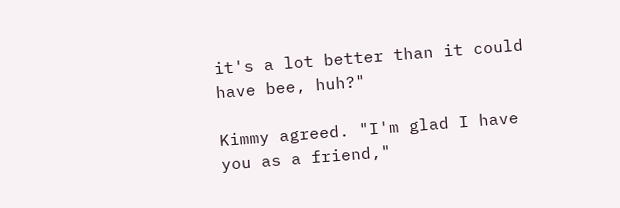it's a lot better than it could have bee, huh?"

Kimmy agreed. "I'm glad I have you as a friend,"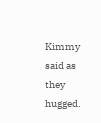Kimmy said as they hugged.